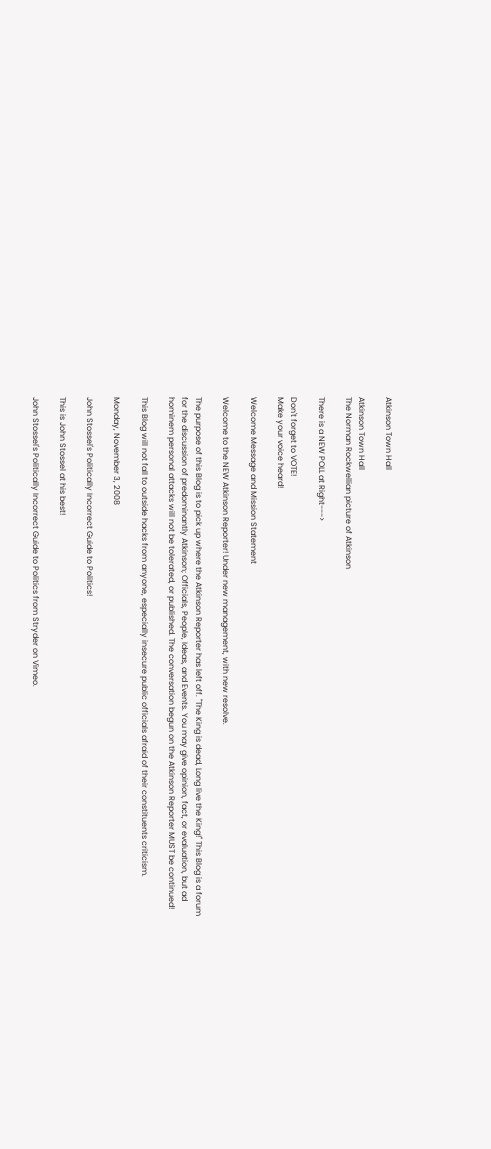Atkinson Town Hall

Atkinson Town Hall
The Norman Rockwellian picture of Atkinson

There is a NEW POLL at Right--->

Don't forget to VOTE!
Make your voice heard!

Welcome Message and Mission Statement

Welcome to the NEW Atkinson Reporter! Under new management, with new resolve.

The purpose of this Blog is to pick up where the Atkinson Reporter has left off. "The King is dead, Long live the King!" This Blog is a forum for the discussion of predominantly Atkinson; Officials, People, Ideas, and Events. You may give opinion, fact, or evaluation, but ad hominem personal attacks will not be tolerated, or published. The conversation begun on the Atkinson Reporter MUST be continued!

This Blog will not fall to outside hacks from anyone, especially insecure public officials afraid of their constituents criticism.

Monday, November 3, 2008

John Stossel's Politically Incorrect Guide to Politics!

This is John Stossel at his best!

John Stossel's Politically Incorrect Guide to Politics from Stryder on Vimeo.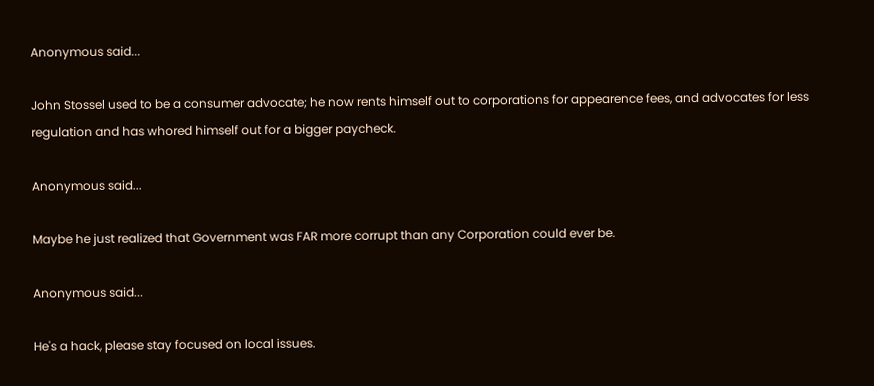Anonymous said...

John Stossel used to be a consumer advocate; he now rents himself out to corporations for appearence fees, and advocates for less regulation and has whored himself out for a bigger paycheck.

Anonymous said...

Maybe he just realized that Government was FAR more corrupt than any Corporation could ever be.

Anonymous said...

He's a hack, please stay focused on local issues.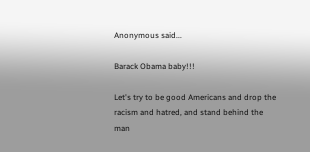Anonymous said...

Barack Obama baby!!!

Let's try to be good Americans and drop the racism and hatred, and stand behind the man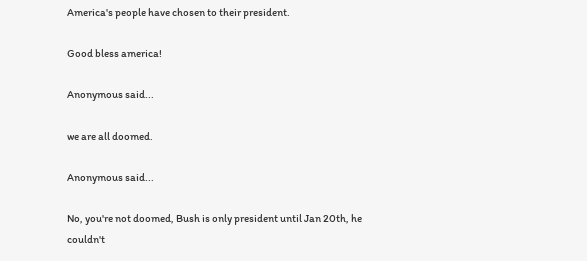America's people have chosen to their president.

Good bless america!

Anonymous said...

we are all doomed.

Anonymous said...

No, you're not doomed, Bush is only president until Jan 20th, he couldn't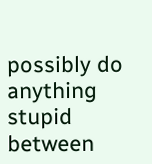possibly do anything stupid between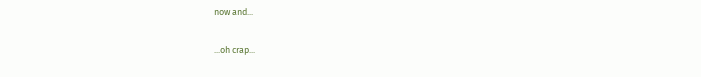now and...

...oh crap...